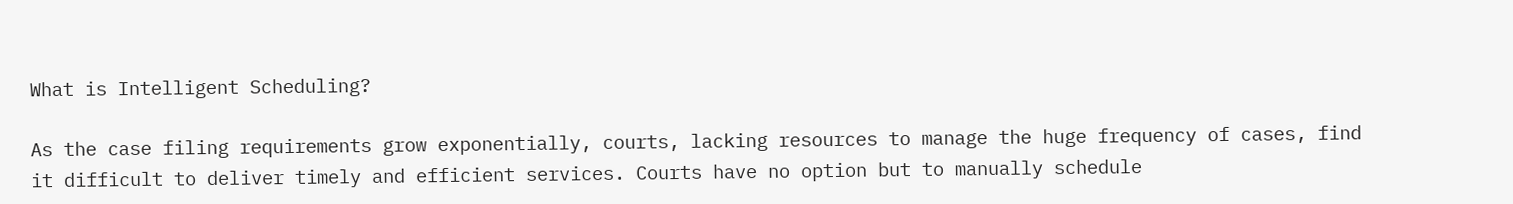What is Intelligent Scheduling?

As the case filing requirements grow exponentially, courts, lacking resources to manage the huge frequency of cases, find it difficult to deliver timely and efficient services. Courts have no option but to manually schedule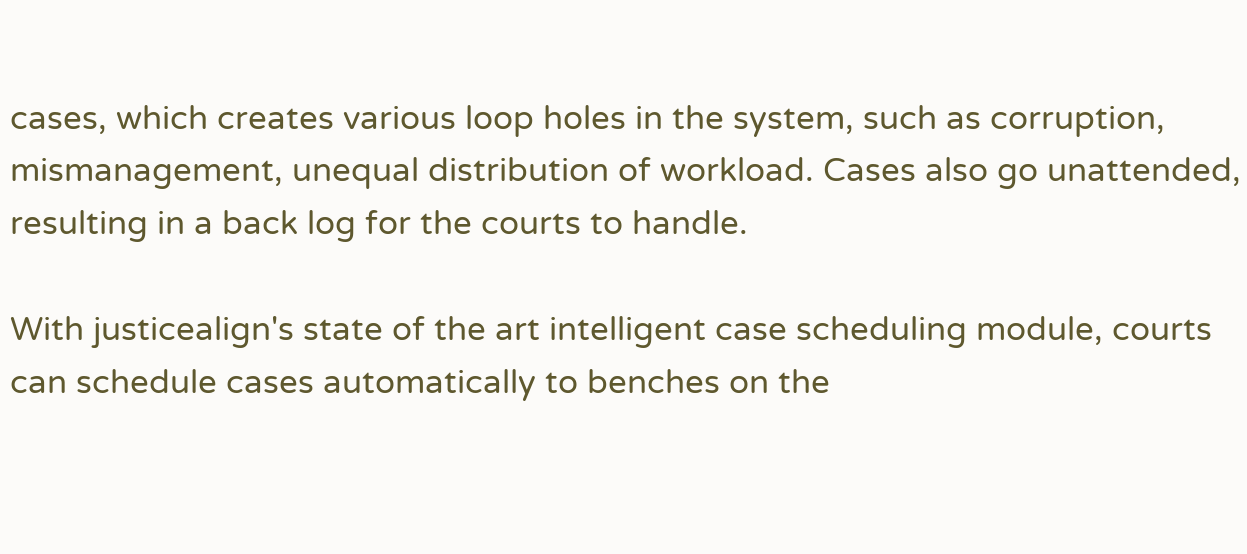cases, which creates various loop holes in the system, such as corruption, mismanagement, unequal distribution of workload. Cases also go unattended, resulting in a back log for the courts to handle.

With justicealign's state of the art intelligent case scheduling module, courts can schedule cases automatically to benches on the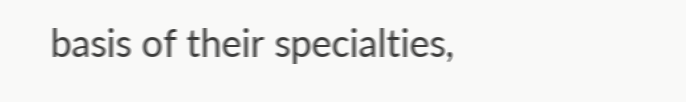basis of their specialties,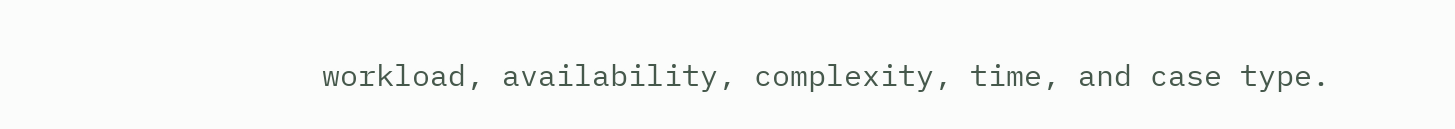workload, availability, complexity, time, and case type.